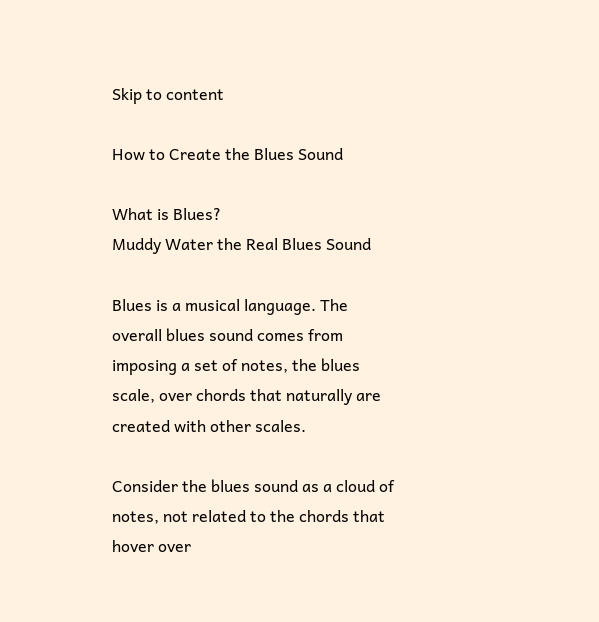Skip to content

How to Create the Blues Sound

What is Blues?
Muddy Water the Real Blues Sound

Blues is a musical language. The overall blues sound comes from imposing a set of notes, the blues scale, over chords that naturally are created with other scales.

Consider the blues sound as a cloud of notes, not related to the chords that hover over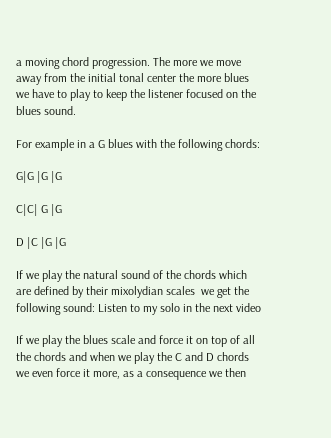a moving chord progression. The more we move away from the initial tonal center the more blues we have to play to keep the listener focused on the blues sound.

For example in a G blues with the following chords:

G|G |G |G

C|C| G |G

D |C |G |G

If we play the natural sound of the chords which are defined by their mixolydian scales  we get the following sound: Listen to my solo in the next video

If we play the blues scale and force it on top of all the chords and when we play the C and D chords we even force it more, as a consequence we then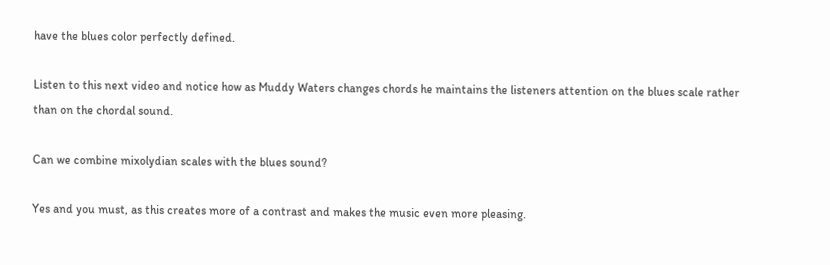have the blues color perfectly defined.

Listen to this next video and notice how as Muddy Waters changes chords he maintains the listeners attention on the blues scale rather than on the chordal sound.

Can we combine mixolydian scales with the blues sound?

Yes and you must, as this creates more of a contrast and makes the music even more pleasing.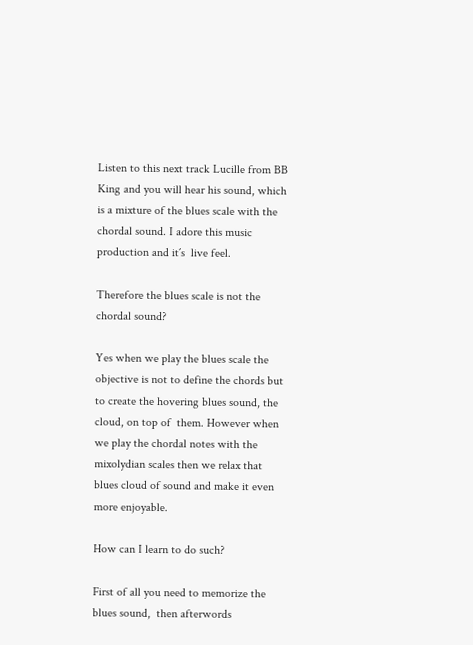Listen to this next track Lucille from BB King and you will hear his sound, which is a mixture of the blues scale with the chordal sound. I adore this music production and it´s  live feel.

Therefore the blues scale is not the chordal sound?

Yes when we play the blues scale the objective is not to define the chords but to create the hovering blues sound, the cloud, on top of  them. However when we play the chordal notes with the mixolydian scales then we relax that blues cloud of sound and make it even more enjoyable.

How can I learn to do such?

First of all you need to memorize the blues sound,  then afterwords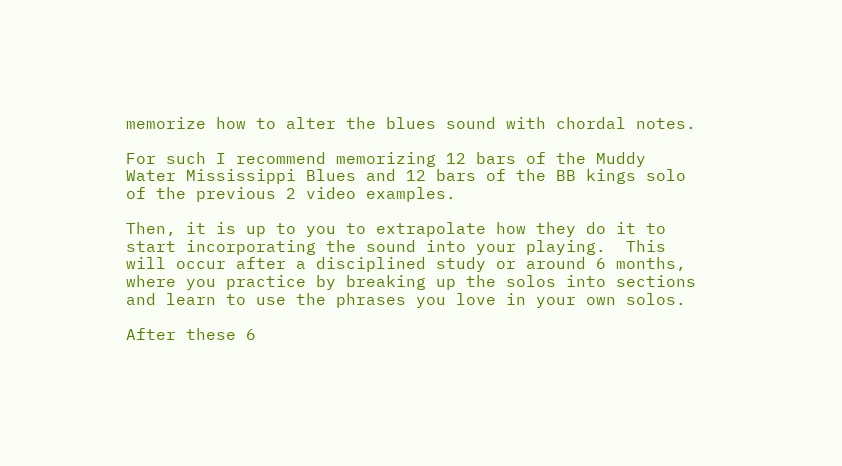memorize how to alter the blues sound with chordal notes.

For such I recommend memorizing 12 bars of the Muddy Water Mississippi Blues and 12 bars of the BB kings solo of the previous 2 video examples.

Then, it is up to you to extrapolate how they do it to start incorporating the sound into your playing.  This will occur after a disciplined study or around 6 months, where you practice by breaking up the solos into sections and learn to use the phrases you love in your own solos.

After these 6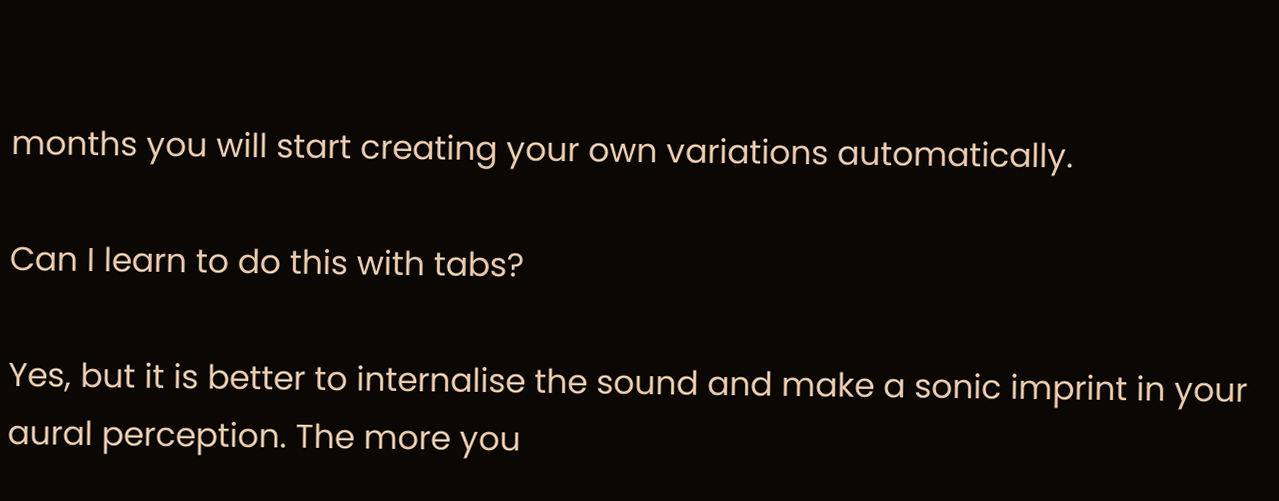months you will start creating your own variations automatically.

Can I learn to do this with tabs?

Yes, but it is better to internalise the sound and make a sonic imprint in your aural perception. The more you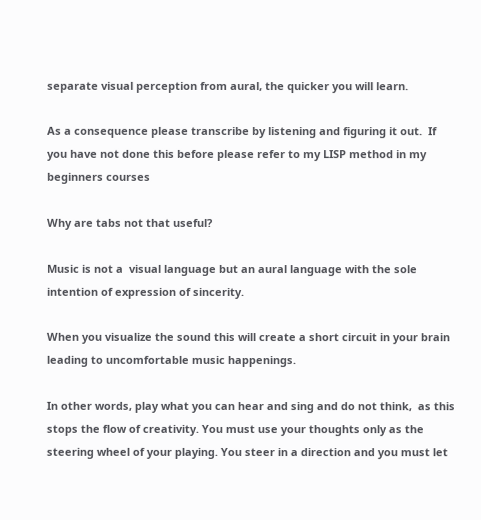separate visual perception from aural, the quicker you will learn.

As a consequence please transcribe by listening and figuring it out.  If you have not done this before please refer to my LISP method in my beginners courses

Why are tabs not that useful?

Music is not a  visual language but an aural language with the sole intention of expression of sincerity.

When you visualize the sound this will create a short circuit in your brain leading to uncomfortable music happenings.

In other words, play what you can hear and sing and do not think,  as this stops the flow of creativity. You must use your thoughts only as the steering wheel of your playing. You steer in a direction and you must let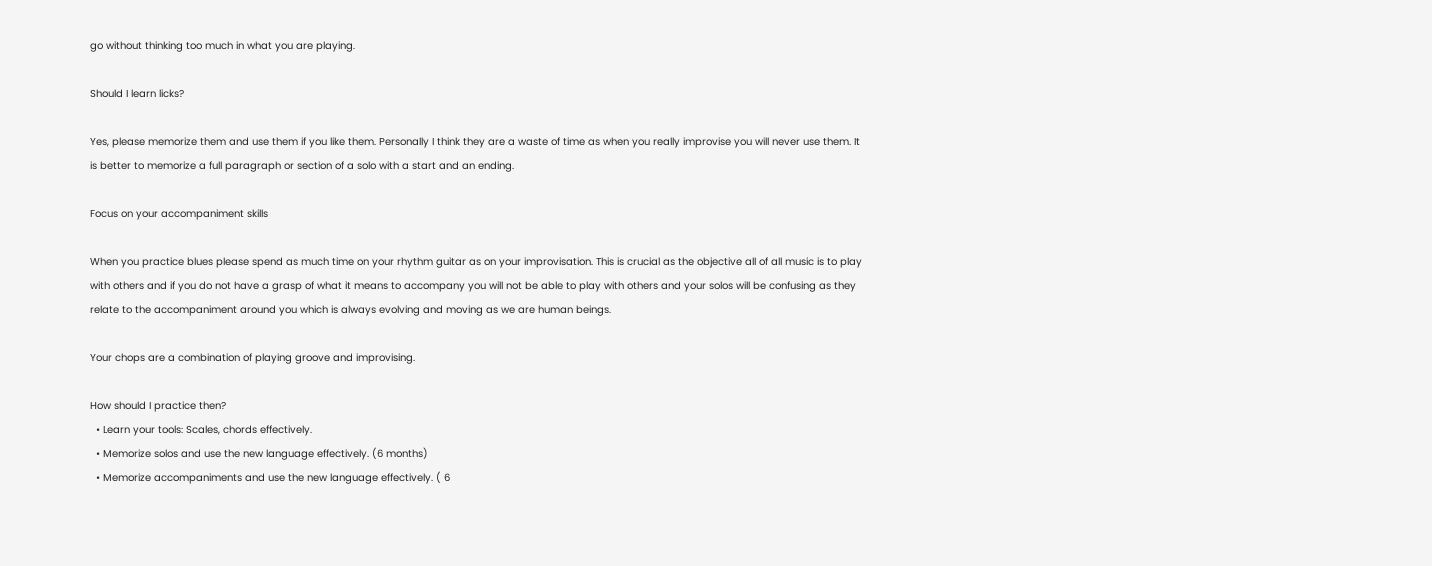go without thinking too much in what you are playing.

Should I learn licks?

Yes, please memorize them and use them if you like them. Personally I think they are a waste of time as when you really improvise you will never use them. It is better to memorize a full paragraph or section of a solo with a start and an ending.

Focus on your accompaniment skills

When you practice blues please spend as much time on your rhythm guitar as on your improvisation. This is crucial as the objective all of all music is to play with others and if you do not have a grasp of what it means to accompany you will not be able to play with others and your solos will be confusing as they relate to the accompaniment around you which is always evolving and moving as we are human beings.

Your chops are a combination of playing groove and improvising.

How should I practice then?
  • Learn your tools: Scales, chords effectively.
  • Memorize solos and use the new language effectively. (6 months)
  • Memorize accompaniments and use the new language effectively. ( 6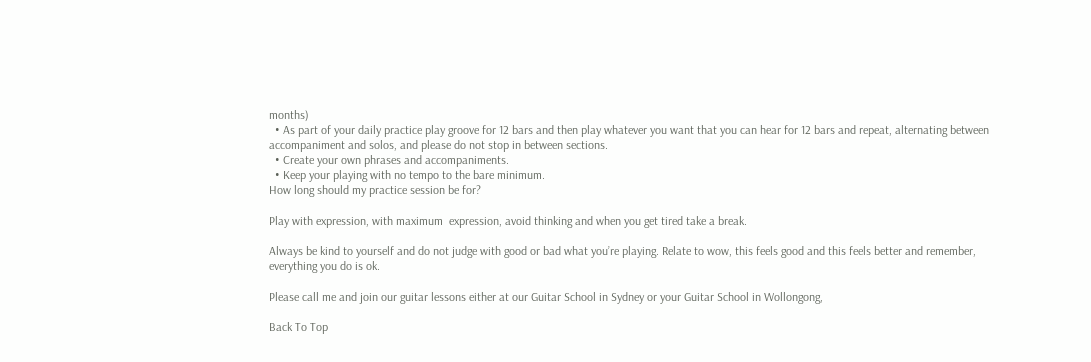months)
  • As part of your daily practice play groove for 12 bars and then play whatever you want that you can hear for 12 bars and repeat, alternating between accompaniment and solos, and please do not stop in between sections.
  • Create your own phrases and accompaniments.
  • Keep your playing with no tempo to the bare minimum.
How long should my practice session be for?

Play with expression, with maximum  expression, avoid thinking and when you get tired take a break.

Always be kind to yourself and do not judge with good or bad what you’re playing. Relate to wow, this feels good and this feels better and remember, everything you do is ok.

Please call me and join our guitar lessons either at our Guitar School in Sydney or your Guitar School in Wollongong,

Back To Top